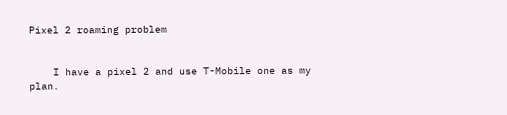Pixel 2 roaming problem


    I have a pixel 2 and use T-Mobile one as my plan.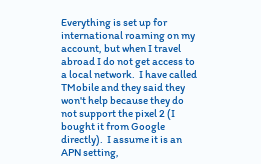Everything is set up for international roaming on my account, but when I travel abroad I do not get access to a local network.  I have called TMobile and they said they won't help because they do not support the pixel 2 (I bought it from Google directly).  I assume it is an APN setting,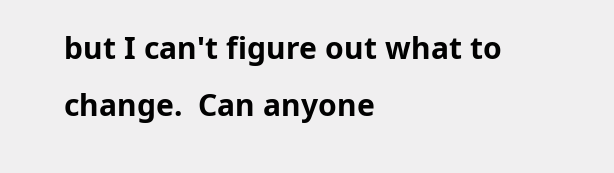but I can't figure out what to change.  Can anyone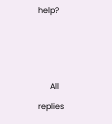help?



      All replies